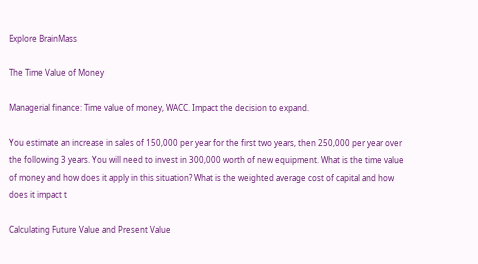Explore BrainMass

The Time Value of Money

Managerial finance: Time value of money, WACC. Impact the decision to expand.

You estimate an increase in sales of 150,000 per year for the first two years, then 250,000 per year over the following 3 years. You will need to invest in 300,000 worth of new equipment. What is the time value of money and how does it apply in this situation? What is the weighted average cost of capital and how does it impact t

Calculating Future Value and Present Value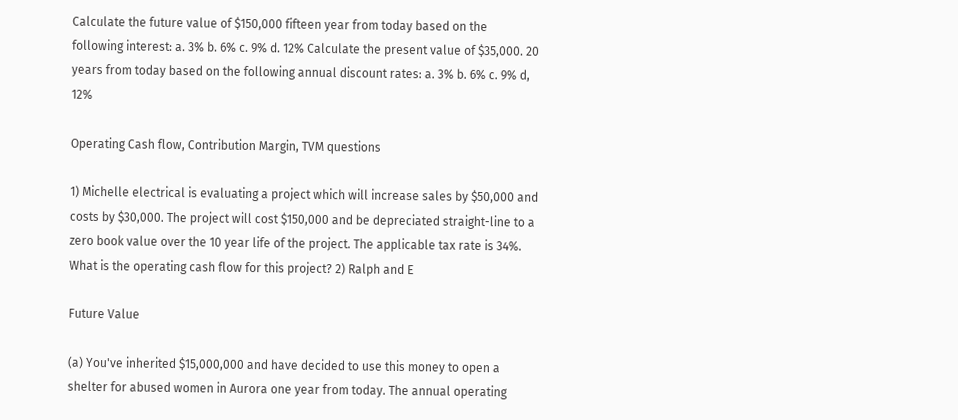Calculate the future value of $150,000 fifteen year from today based on the following interest: a. 3% b. 6% c. 9% d. 12% Calculate the present value of $35,000. 20 years from today based on the following annual discount rates: a. 3% b. 6% c. 9% d, 12%

Operating Cash flow, Contribution Margin, TVM questions

1) Michelle electrical is evaluating a project which will increase sales by $50,000 and costs by $30,000. The project will cost $150,000 and be depreciated straight-line to a zero book value over the 10 year life of the project. The applicable tax rate is 34%. What is the operating cash flow for this project? 2) Ralph and E

Future Value

(a) You've inherited $15,000,000 and have decided to use this money to open a shelter for abused women in Aurora one year from today. The annual operating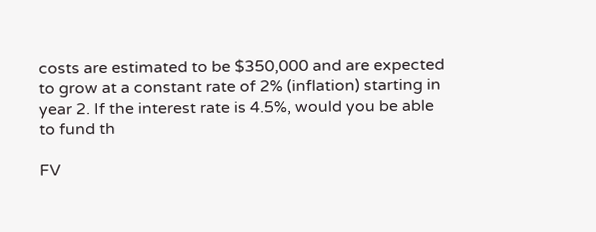costs are estimated to be $350,000 and are expected to grow at a constant rate of 2% (inflation) starting in year 2. If the interest rate is 4.5%, would you be able to fund th

FV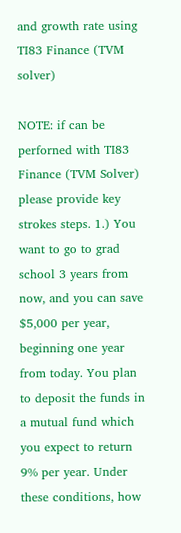and growth rate using TI83 Finance (TVM solver)

NOTE: if can be perforned with TI83 Finance (TVM Solver) please provide key strokes steps. 1.) You want to go to grad school 3 years from now, and you can save $5,000 per year, beginning one year from today. You plan to deposit the funds in a mutual fund which you expect to return 9% per year. Under these conditions, how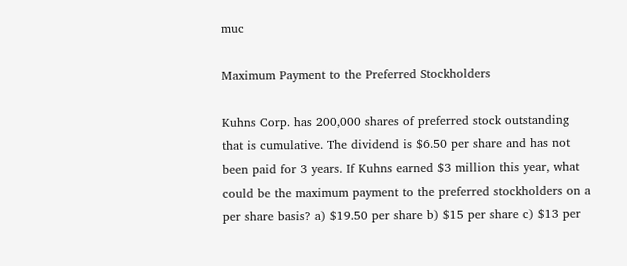muc

Maximum Payment to the Preferred Stockholders

Kuhns Corp. has 200,000 shares of preferred stock outstanding that is cumulative. The dividend is $6.50 per share and has not been paid for 3 years. If Kuhns earned $3 million this year, what could be the maximum payment to the preferred stockholders on a per share basis? a) $19.50 per share b) $15 per share c) $13 per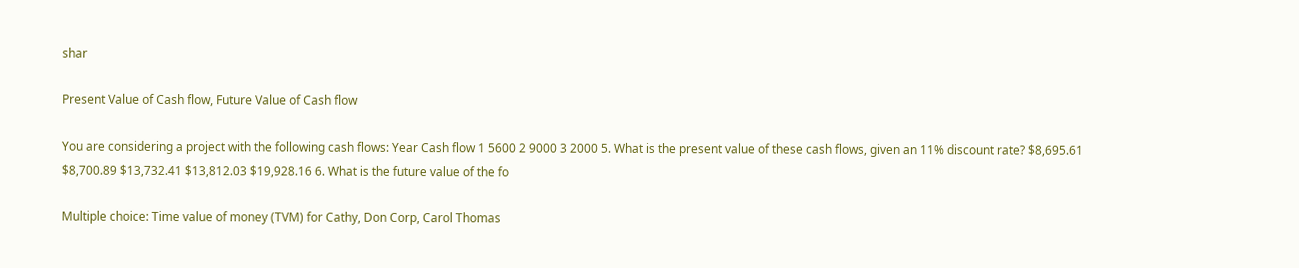shar

Present Value of Cash flow, Future Value of Cash flow

You are considering a project with the following cash flows: Year Cash flow 1 5600 2 9000 3 2000 5. What is the present value of these cash flows, given an 11% discount rate? $8,695.61 $8,700.89 $13,732.41 $13,812.03 $19,928.16 6. What is the future value of the fo

Multiple choice: Time value of money (TVM) for Cathy, Don Corp, Carol Thomas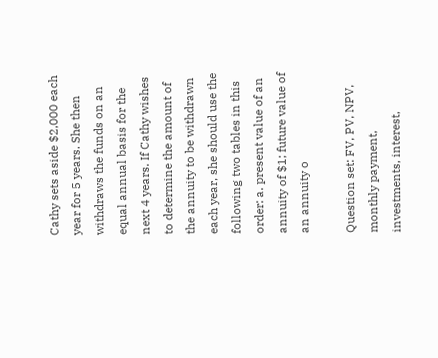Cathy sets aside $2,000 each year for 5 years. She then withdraws the funds on an equal annual basis for the next 4 years. If Cathy wishes to determine the amount of the annuity to be withdrawn each year, she should use the following two tables in this order: a. present value of an annuity of $1; future value of an annuity o

Question set: FV, PV, NPV, monthly payment, investments, interest,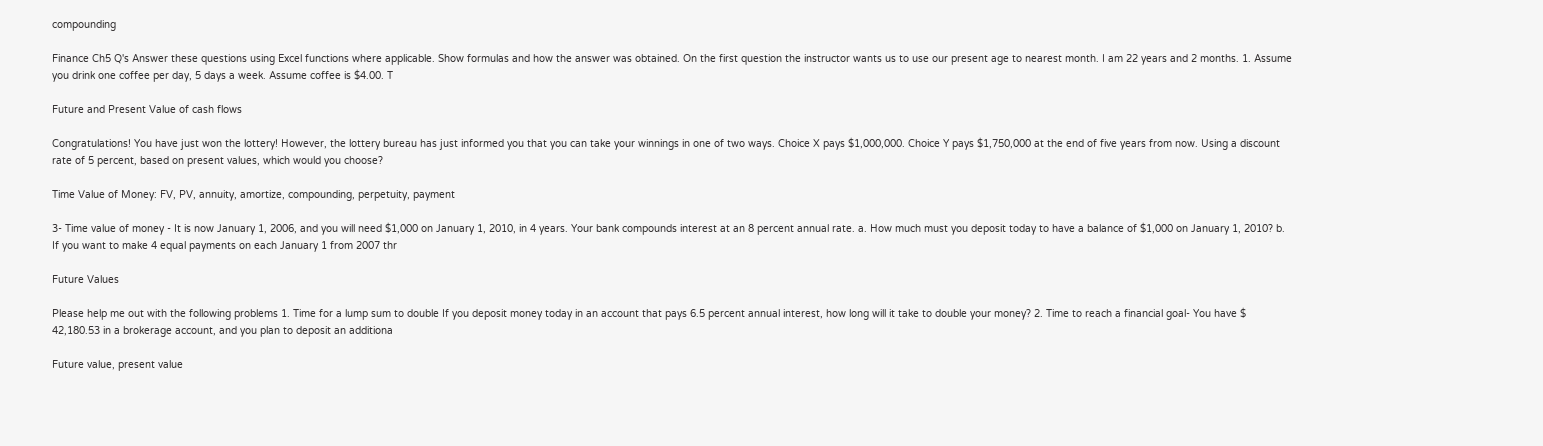compounding

Finance Ch5 Q's Answer these questions using Excel functions where applicable. Show formulas and how the answer was obtained. On the first question the instructor wants us to use our present age to nearest month. I am 22 years and 2 months. 1. Assume you drink one coffee per day, 5 days a week. Assume coffee is $4.00. T

Future and Present Value of cash flows

Congratulations! You have just won the lottery! However, the lottery bureau has just informed you that you can take your winnings in one of two ways. Choice X pays $1,000,000. Choice Y pays $1,750,000 at the end of five years from now. Using a discount rate of 5 percent, based on present values, which would you choose?

Time Value of Money: FV, PV, annuity, amortize, compounding, perpetuity, payment

3- Time value of money - It is now January 1, 2006, and you will need $1,000 on January 1, 2010, in 4 years. Your bank compounds interest at an 8 percent annual rate. a. How much must you deposit today to have a balance of $1,000 on January 1, 2010? b. If you want to make 4 equal payments on each January 1 from 2007 thr

Future Values

Please help me out with the following problems 1. Time for a lump sum to double If you deposit money today in an account that pays 6.5 percent annual interest, how long will it take to double your money? 2. Time to reach a financial goal- You have $ 42,180.53 in a brokerage account, and you plan to deposit an additiona

Future value, present value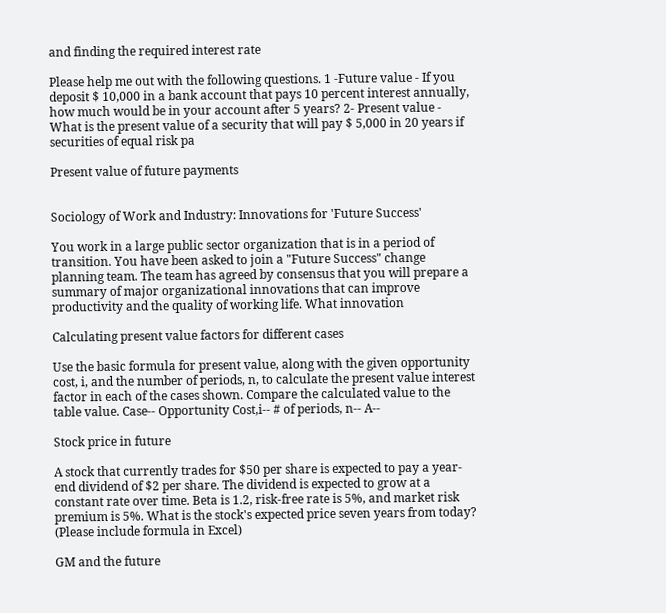and finding the required interest rate

Please help me out with the following questions. 1 -Future value - If you deposit $ 10,000 in a bank account that pays 10 percent interest annually, how much would be in your account after 5 years? 2- Present value - What is the present value of a security that will pay $ 5,000 in 20 years if securities of equal risk pa

Present value of future payments


Sociology of Work and Industry: Innovations for 'Future Success'

You work in a large public sector organization that is in a period of transition. You have been asked to join a "Future Success" change planning team. The team has agreed by consensus that you will prepare a summary of major organizational innovations that can improve productivity and the quality of working life. What innovation

Calculating present value factors for different cases

Use the basic formula for present value, along with the given opportunity cost, i, and the number of periods, n, to calculate the present value interest factor in each of the cases shown. Compare the calculated value to the table value. Case-- Opportunity Cost,i-- # of periods, n-- A--

Stock price in future

A stock that currently trades for $50 per share is expected to pay a year-end dividend of $2 per share. The dividend is expected to grow at a constant rate over time. Beta is 1.2, risk-free rate is 5%, and market risk premium is 5%. What is the stock's expected price seven years from today? (Please include formula in Excel)

GM and the future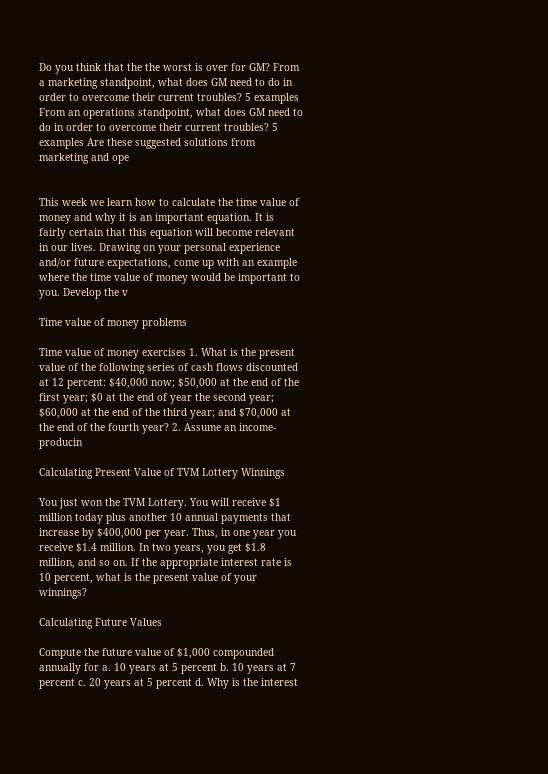Do you think that the the worst is over for GM? From a marketing standpoint, what does GM need to do in order to overcome their current troubles? 5 examples From an operations standpoint, what does GM need to do in order to overcome their current troubles? 5 examples Are these suggested solutions from marketing and ope


This week we learn how to calculate the time value of money and why it is an important equation. It is fairly certain that this equation will become relevant in our lives. Drawing on your personal experience and/or future expectations, come up with an example where the time value of money would be important to you. Develop the v

Time value of money problems

Time value of money exercises 1. What is the present value of the following series of cash flows discounted at 12 percent: $40,000 now; $50,000 at the end of the first year; $0 at the end of year the second year; $60,000 at the end of the third year; and $70,000 at the end of the fourth year? 2. Assume an income-producin

Calculating Present Value of TVM Lottery Winnings

You just won the TVM Lottery. You will receive $1 million today plus another 10 annual payments that increase by $400,000 per year. Thus, in one year you receive $1.4 million. In two years, you get $1.8 million, and so on. If the appropriate interest rate is 10 percent, what is the present value of your winnings?

Calculating Future Values

Compute the future value of $1,000 compounded annually for a. 10 years at 5 percent b. 10 years at 7 percent c. 20 years at 5 percent d. Why is the interest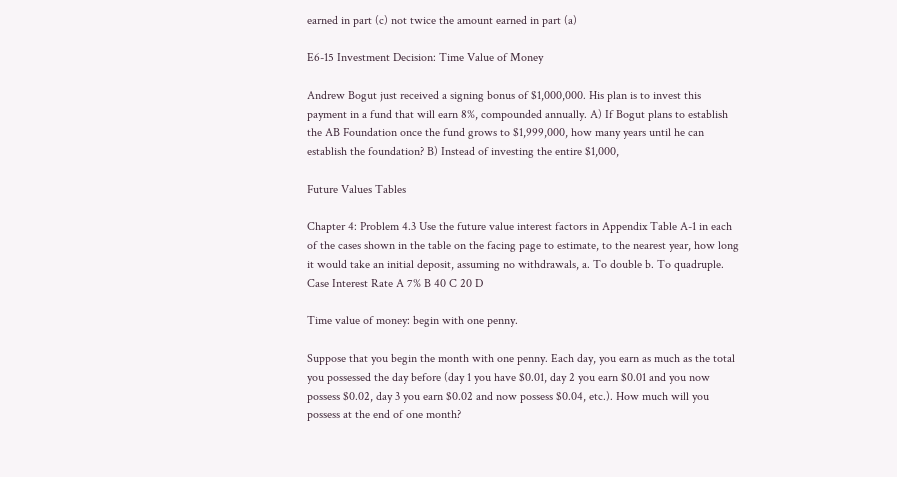earned in part (c) not twice the amount earned in part (a)

E6-15 Investment Decision: Time Value of Money

Andrew Bogut just received a signing bonus of $1,000,000. His plan is to invest this payment in a fund that will earn 8%, compounded annually. A) If Bogut plans to establish the AB Foundation once the fund grows to $1,999,000, how many years until he can establish the foundation? B) Instead of investing the entire $1,000,

Future Values Tables

Chapter 4: Problem 4.3 Use the future value interest factors in Appendix Table A-1 in each of the cases shown in the table on the facing page to estimate, to the nearest year, how long it would take an initial deposit, assuming no withdrawals, a. To double b. To quadruple. Case Interest Rate A 7% B 40 C 20 D

Time value of money: begin with one penny.

Suppose that you begin the month with one penny. Each day, you earn as much as the total you possessed the day before (day 1 you have $0.01, day 2 you earn $0.01 and you now possess $0.02, day 3 you earn $0.02 and now possess $0.04, etc.). How much will you possess at the end of one month?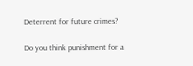Deterrent for future crimes?

Do you think punishment for a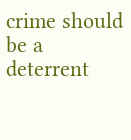crime should be a deterrent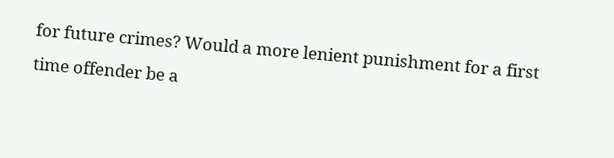for future crimes? Would a more lenient punishment for a first time offender be a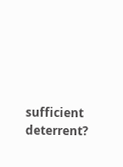sufficient deterrent?